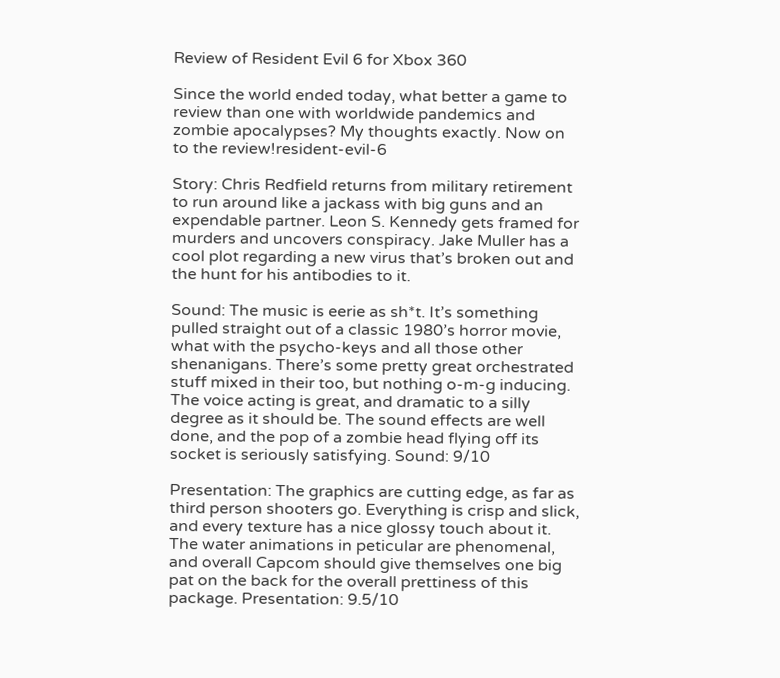Review of Resident Evil 6 for Xbox 360

Since the world ended today, what better a game to review than one with worldwide pandemics and zombie apocalypses? My thoughts exactly. Now on to the review!resident-evil-6

Story: Chris Redfield returns from military retirement to run around like a jackass with big guns and an expendable partner. Leon S. Kennedy gets framed for murders and uncovers conspiracy. Jake Muller has a cool plot regarding a new virus that’s broken out and the hunt for his antibodies to it.

Sound: The music is eerie as sh*t. It’s something pulled straight out of a classic 1980’s horror movie, what with the psycho-keys and all those other shenanigans. There’s some pretty great orchestrated stuff mixed in their too, but nothing o-m-g inducing. The voice acting is great, and dramatic to a silly degree as it should be. The sound effects are well done, and the pop of a zombie head flying off its socket is seriously satisfying. Sound: 9/10

Presentation: The graphics are cutting edge, as far as third person shooters go. Everything is crisp and slick, and every texture has a nice glossy touch about it. The water animations in peticular are phenomenal, and overall Capcom should give themselves one big pat on the back for the overall prettiness of this package. Presentation: 9.5/10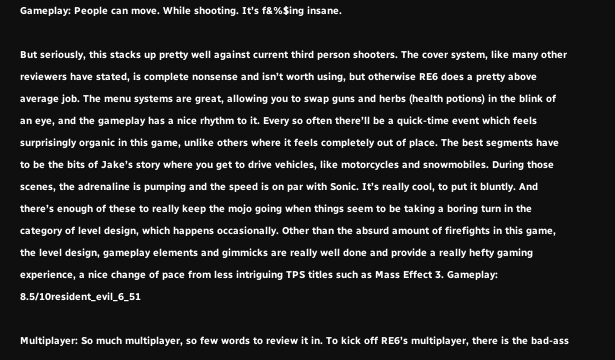Gameplay: People can move. While shooting. It’s f&%$ing insane.

But seriously, this stacks up pretty well against current third person shooters. The cover system, like many other reviewers have stated, is complete nonsense and isn’t worth using, but otherwise RE6 does a pretty above average job. The menu systems are great, allowing you to swap guns and herbs (health potions) in the blink of an eye, and the gameplay has a nice rhythm to it. Every so often there’ll be a quick-time event which feels surprisingly organic in this game, unlike others where it feels completely out of place. The best segments have to be the bits of Jake’s story where you get to drive vehicles, like motorcycles and snowmobiles. During those scenes, the adrenaline is pumping and the speed is on par with Sonic. It’s really cool, to put it bluntly. And there’s enough of these to really keep the mojo going when things seem to be taking a boring turn in the category of level design, which happens occasionally. Other than the absurd amount of firefights in this game, the level design, gameplay elements and gimmicks are really well done and provide a really hefty gaming experience, a nice change of pace from less intriguing TPS titles such as Mass Effect 3. Gameplay: 8.5/10resident_evil_6_51

Multiplayer: So much multiplayer, so few words to review it in. To kick off RE6’s multiplayer, there is the bad-ass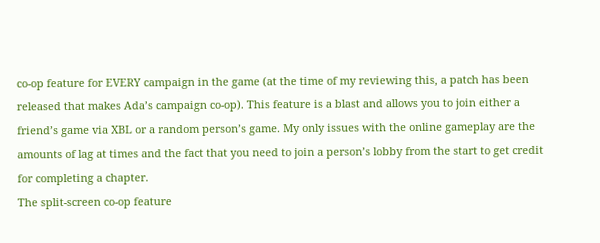co-op feature for EVERY campaign in the game (at the time of my reviewing this, a patch has been released that makes Ada’s campaign co-op). This feature is a blast and allows you to join either a friend’s game via XBL or a random person’s game. My only issues with the online gameplay are the amounts of lag at times and the fact that you need to join a person’s lobby from the start to get credit for completing a chapter.
The split-screen co-op feature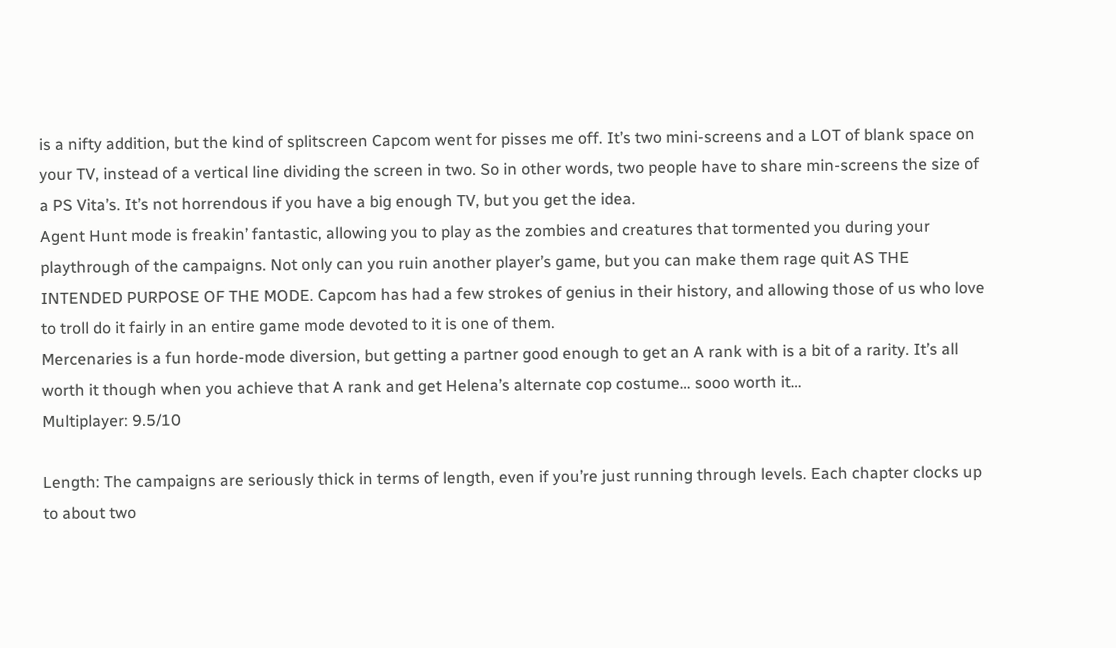is a nifty addition, but the kind of splitscreen Capcom went for pisses me off. It’s two mini-screens and a LOT of blank space on your TV, instead of a vertical line dividing the screen in two. So in other words, two people have to share min-screens the size of a PS Vita’s. It’s not horrendous if you have a big enough TV, but you get the idea.
Agent Hunt mode is freakin’ fantastic, allowing you to play as the zombies and creatures that tormented you during your playthrough of the campaigns. Not only can you ruin another player’s game, but you can make them rage quit AS THE INTENDED PURPOSE OF THE MODE. Capcom has had a few strokes of genius in their history, and allowing those of us who love to troll do it fairly in an entire game mode devoted to it is one of them.
Mercenaries is a fun horde-mode diversion, but getting a partner good enough to get an A rank with is a bit of a rarity. It’s all worth it though when you achieve that A rank and get Helena’s alternate cop costume… sooo worth it…
Multiplayer: 9.5/10

Length: The campaigns are seriously thick in terms of length, even if you’re just running through levels. Each chapter clocks up to about two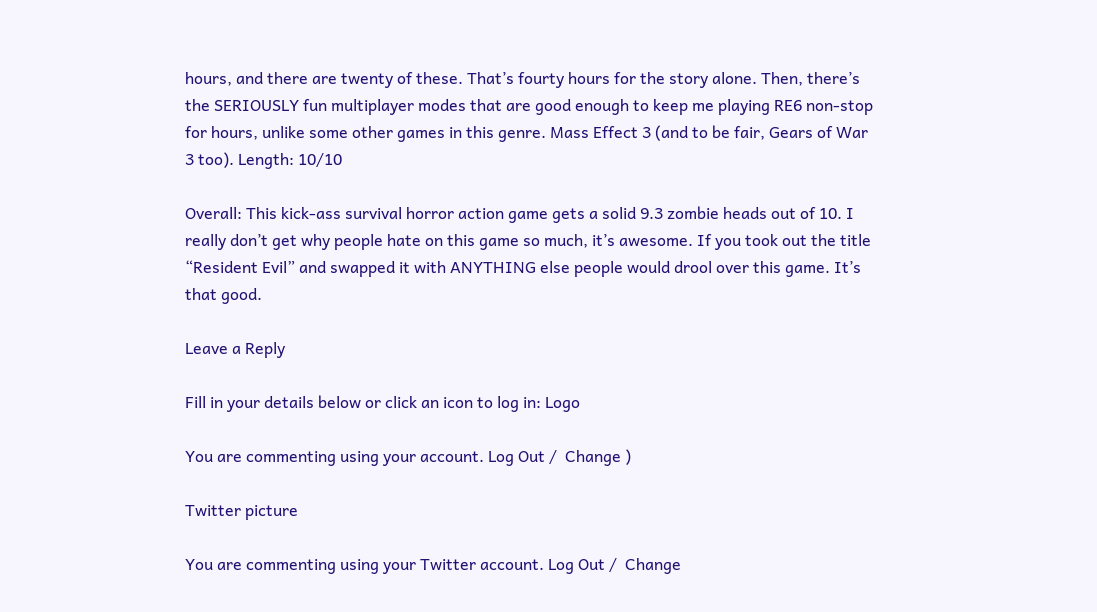hours, and there are twenty of these. That’s fourty hours for the story alone. Then, there’s the SERIOUSLY fun multiplayer modes that are good enough to keep me playing RE6 non-stop for hours, unlike some other games in this genre. Mass Effect 3 (and to be fair, Gears of War 3 too). Length: 10/10

Overall: This kick-ass survival horror action game gets a solid 9.3 zombie heads out of 10. I really don’t get why people hate on this game so much, it’s awesome. If you took out the title “Resident Evil” and swapped it with ANYTHING else people would drool over this game. It’s that good.

Leave a Reply

Fill in your details below or click an icon to log in: Logo

You are commenting using your account. Log Out /  Change )

Twitter picture

You are commenting using your Twitter account. Log Out /  Change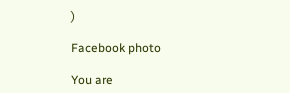)

Facebook photo

You are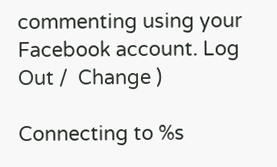commenting using your Facebook account. Log Out /  Change )

Connecting to %s